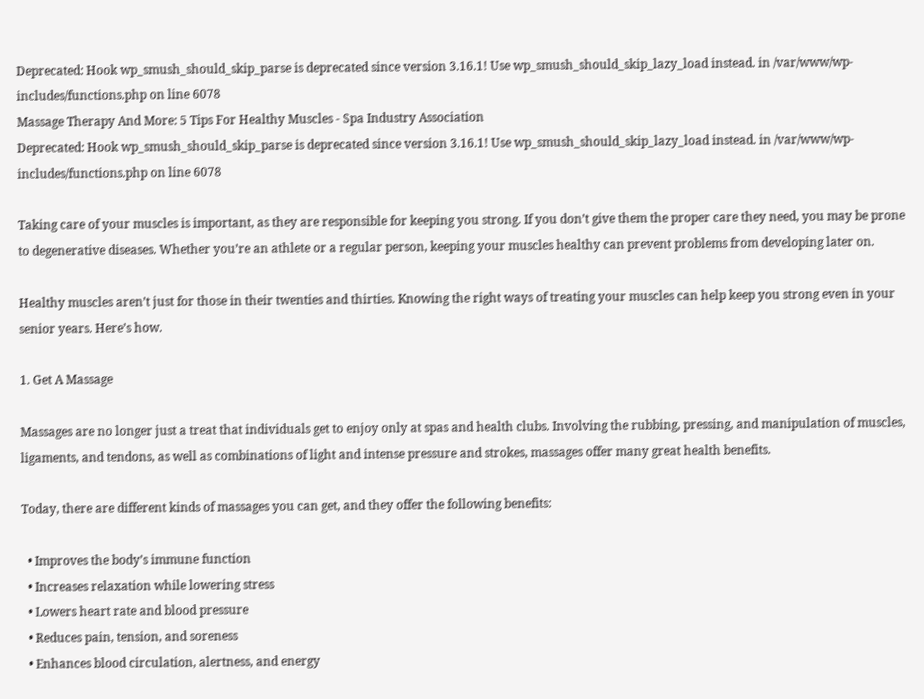Deprecated: Hook wp_smush_should_skip_parse is deprecated since version 3.16.1! Use wp_smush_should_skip_lazy_load instead. in /var/www/wp-includes/functions.php on line 6078
Massage Therapy And More: 5 Tips For Healthy Muscles - Spa Industry Association
Deprecated: Hook wp_smush_should_skip_parse is deprecated since version 3.16.1! Use wp_smush_should_skip_lazy_load instead. in /var/www/wp-includes/functions.php on line 6078

Taking care of your muscles is important, as they are responsible for keeping you strong. If you don’t give them the proper care they need, you may be prone to degenerative diseases. Whether you’re an athlete or a regular person, keeping your muscles healthy can prevent problems from developing later on.

Healthy muscles aren’t just for those in their twenties and thirties. Knowing the right ways of treating your muscles can help keep you strong even in your senior years. Here’s how.

1. Get A Massage

Massages are no longer just a treat that individuals get to enjoy only at spas and health clubs. Involving the rubbing, pressing, and manipulation of muscles, ligaments, and tendons, as well as combinations of light and intense pressure and strokes, massages offer many great health benefits.

Today, there are different kinds of massages you can get, and they offer the following benefits:

  • Improves the body’s immune function
  • Increases relaxation while lowering stress
  • Lowers heart rate and blood pressure
  • Reduces pain, tension, and soreness
  • Enhances blood circulation, alertness, and energy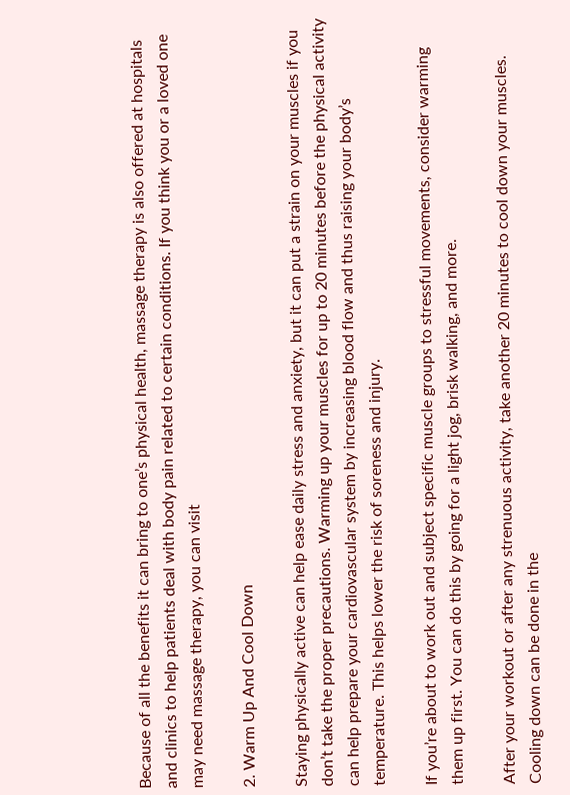Because of all the benefits it can bring to one’s physical health, massage therapy is also offered at hospitals and clinics to help patients deal with body pain related to certain conditions. If you think you or a loved one may need massage therapy, you can visit

2. Warm Up And Cool Down

Staying physically active can help ease daily stress and anxiety, but it can put a strain on your muscles if you don’t take the proper precautions. Warming up your muscles for up to 20 minutes before the physical activity can help prepare your cardiovascular system by increasing blood flow and thus raising your body’s temperature. This helps lower the risk of soreness and injury.

If you’re about to work out and subject specific muscle groups to stressful movements, consider warming them up first. You can do this by going for a light jog, brisk walking, and more.

After your workout or after any strenuous activity, take another 20 minutes to cool down your muscles. Cooling down can be done in the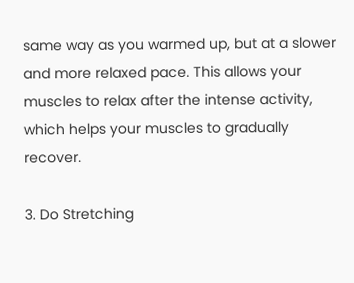same way as you warmed up, but at a slower and more relaxed pace. This allows your muscles to relax after the intense activity, which helps your muscles to gradually recover.

3. Do Stretching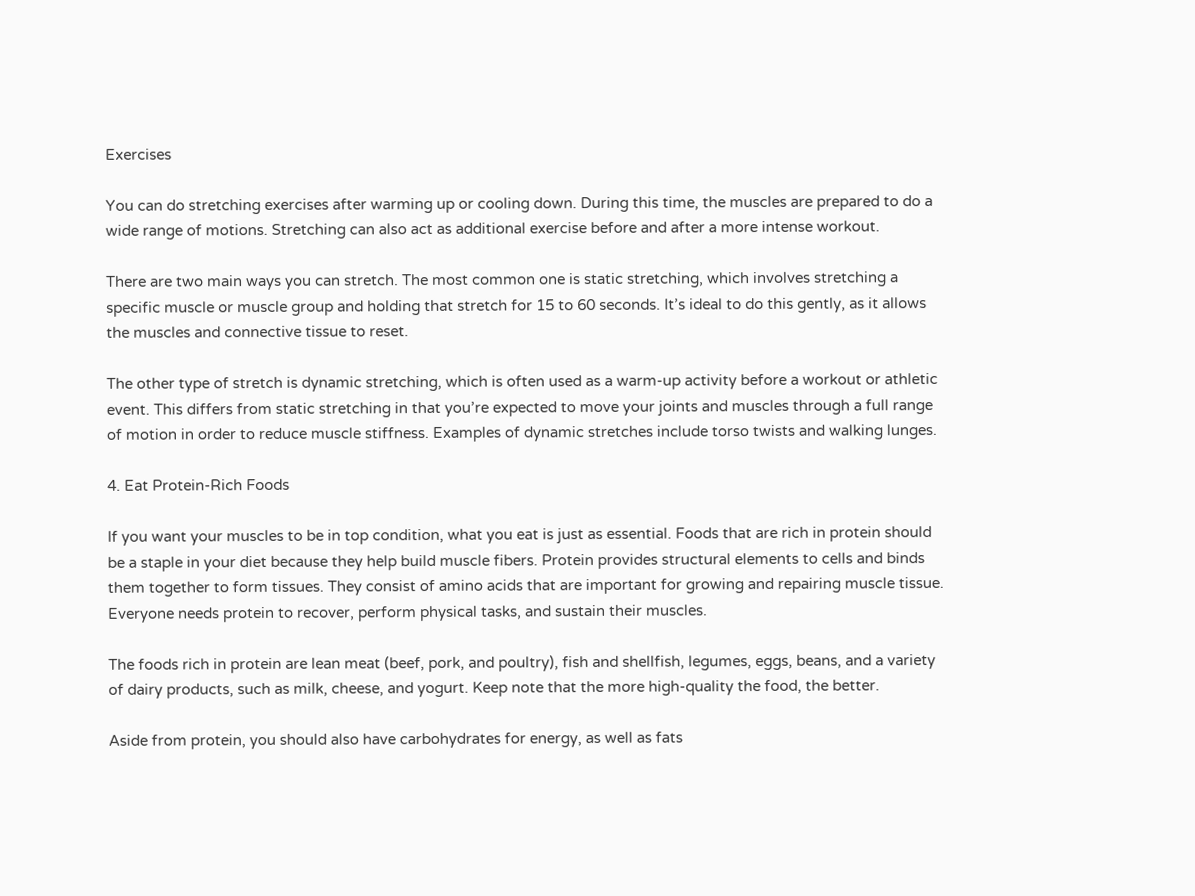Exercises

You can do stretching exercises after warming up or cooling down. During this time, the muscles are prepared to do a wide range of motions. Stretching can also act as additional exercise before and after a more intense workout.

There are two main ways you can stretch. The most common one is static stretching, which involves stretching a specific muscle or muscle group and holding that stretch for 15 to 60 seconds. It’s ideal to do this gently, as it allows the muscles and connective tissue to reset.

The other type of stretch is dynamic stretching, which is often used as a warm-up activity before a workout or athletic event. This differs from static stretching in that you’re expected to move your joints and muscles through a full range of motion in order to reduce muscle stiffness. Examples of dynamic stretches include torso twists and walking lunges.

4. Eat Protein-Rich Foods

If you want your muscles to be in top condition, what you eat is just as essential. Foods that are rich in protein should be a staple in your diet because they help build muscle fibers. Protein provides structural elements to cells and binds them together to form tissues. They consist of amino acids that are important for growing and repairing muscle tissue. Everyone needs protein to recover, perform physical tasks, and sustain their muscles.

The foods rich in protein are lean meat (beef, pork, and poultry), fish and shellfish, legumes, eggs, beans, and a variety of dairy products, such as milk, cheese, and yogurt. Keep note that the more high-quality the food, the better.

Aside from protein, you should also have carbohydrates for energy, as well as fats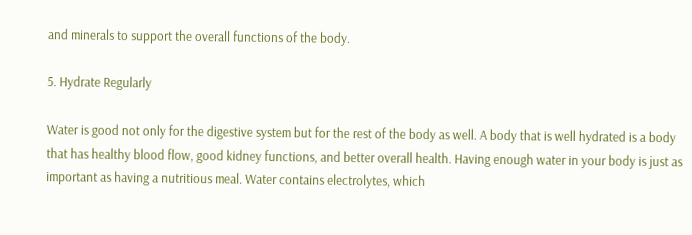and minerals to support the overall functions of the body.

5. Hydrate Regularly

Water is good not only for the digestive system but for the rest of the body as well. A body that is well hydrated is a body that has healthy blood flow, good kidney functions, and better overall health. Having enough water in your body is just as important as having a nutritious meal. Water contains electrolytes, which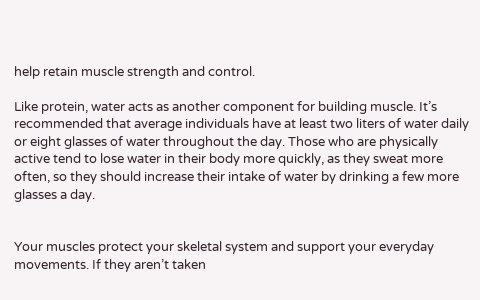help retain muscle strength and control.

Like protein, water acts as another component for building muscle. It’s recommended that average individuals have at least two liters of water daily or eight glasses of water throughout the day. Those who are physically active tend to lose water in their body more quickly, as they sweat more often, so they should increase their intake of water by drinking a few more glasses a day.


Your muscles protect your skeletal system and support your everyday movements. If they aren’t taken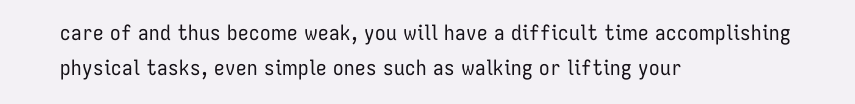care of and thus become weak, you will have a difficult time accomplishing physical tasks, even simple ones such as walking or lifting your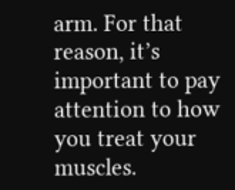arm. For that reason, it’s important to pay attention to how you treat your muscles.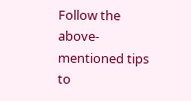Follow the above-mentioned tips to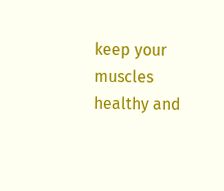keep your muscles healthy and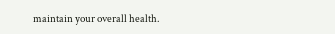maintain your overall health.